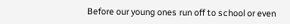Before our young ones run off to school or even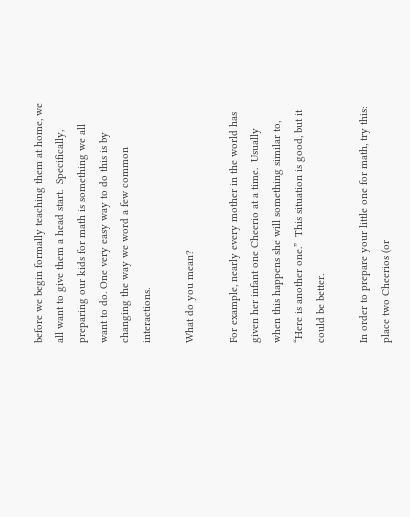before we begin formally teaching them at home, we all want to give them a head start.  Specifically, preparing our kids for math is something we all want to do. One very easy way to do this is by changing the way we word a few common interactions.

What do you mean?

For example, nearly every mother in the world has given her infant one Cheerio at a time.  Usually when this happens she will something similar to, “Here is another one.”  This situation is good, but it could be better.

In order to prepare your little one for math, try this: place two Cheerios (or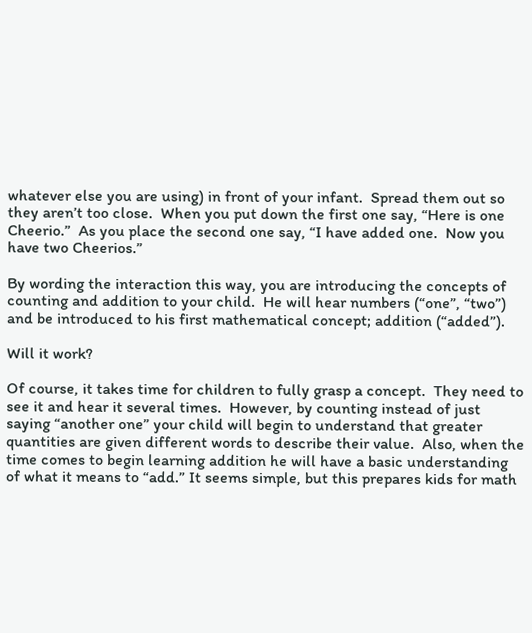whatever else you are using) in front of your infant.  Spread them out so they aren’t too close.  When you put down the first one say, “Here is one Cheerio.”  As you place the second one say, “I have added one.  Now you have two Cheerios.”

By wording the interaction this way, you are introducing the concepts of counting and addition to your child.  He will hear numbers (“one”, “two”) and be introduced to his first mathematical concept; addition (“added”).

Will it work?

Of course, it takes time for children to fully grasp a concept.  They need to see it and hear it several times.  However, by counting instead of just saying “another one” your child will begin to understand that greater quantities are given different words to describe their value.  Also, when the time comes to begin learning addition he will have a basic understanding of what it means to “add.” It seems simple, but this prepares kids for math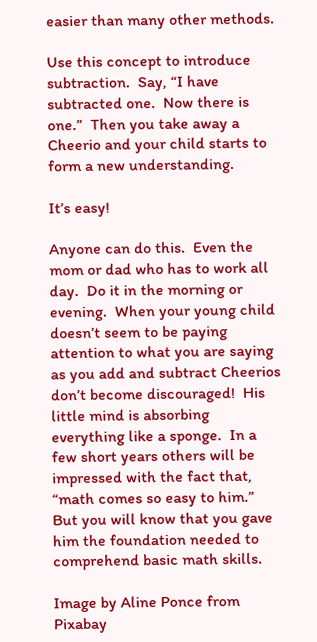easier than many other methods.

Use this concept to introduce subtraction.  Say, “I have subtracted one.  Now there is one.”  Then you take away a Cheerio and your child starts to form a new understanding.

It’s easy!

Anyone can do this.  Even the mom or dad who has to work all day.  Do it in the morning or evening.  When your young child doesn’t seem to be paying attention to what you are saying as you add and subtract Cheerios don’t become discouraged!  His little mind is absorbing everything like a sponge.  In a few short years others will be impressed with the fact that, “math comes so easy to him.”  But you will know that you gave him the foundation needed to comprehend basic math skills.

Image by Aline Ponce from Pixabay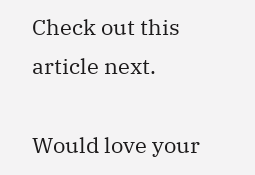Check out this article next.

Would love your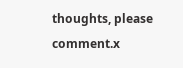thoughts, please comment.x